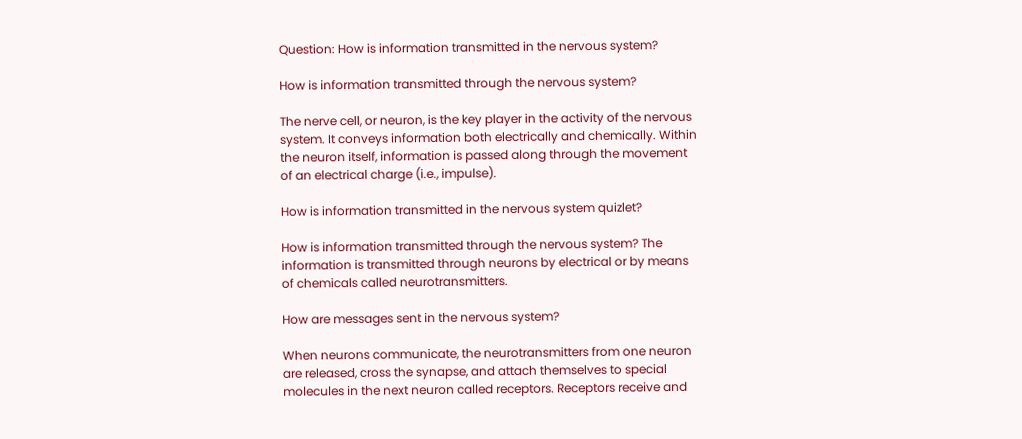Question: How is information transmitted in the nervous system?

How is information transmitted through the nervous system?

The nerve cell, or neuron, is the key player in the activity of the nervous system. It conveys information both electrically and chemically. Within the neuron itself, information is passed along through the movement of an electrical charge (i.e., impulse).

How is information transmitted in the nervous system quizlet?

How is information transmitted through the nervous system? The information is transmitted through neurons by electrical or by means of chemicals called neurotransmitters.

How are messages sent in the nervous system?

When neurons communicate, the neurotransmitters from one neuron are released, cross the synapse, and attach themselves to special molecules in the next neuron called receptors. Receptors receive and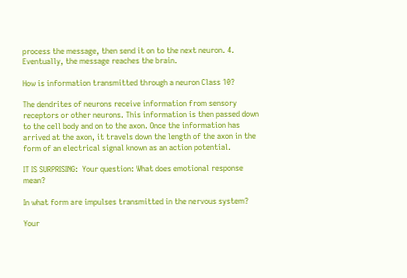process the message, then send it on to the next neuron. 4. Eventually, the message reaches the brain.

How is information transmitted through a neuron Class 10?

The dendrites of neurons receive information from sensory receptors or other neurons. This information is then passed down to the cell body and on to the axon. Once the information has arrived at the axon, it travels down the length of the axon in the form of an electrical signal known as an action potential.

IT IS SURPRISING:  Your question: What does emotional response mean?

In what form are impulses transmitted in the nervous system?

Your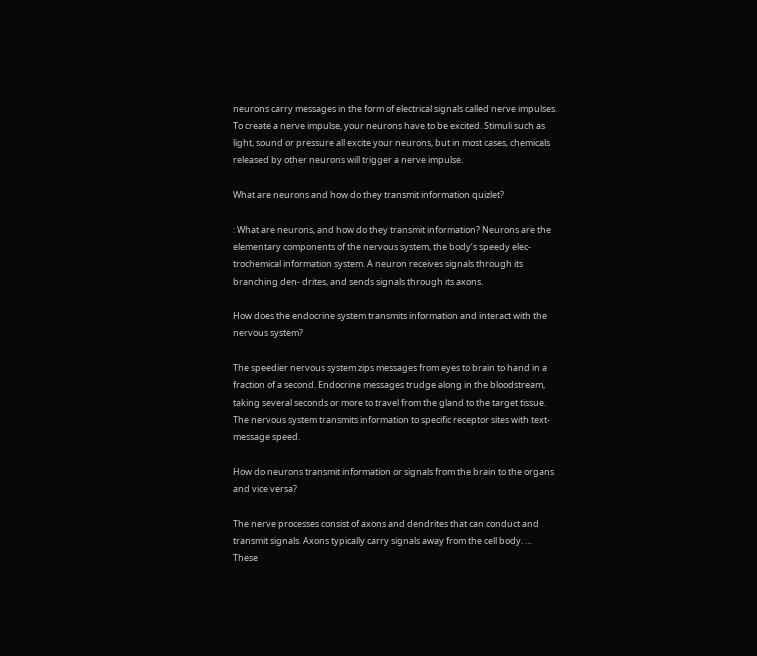neurons carry messages in the form of electrical signals called nerve impulses. To create a nerve impulse, your neurons have to be excited. Stimuli such as light, sound or pressure all excite your neurons, but in most cases, chemicals released by other neurons will trigger a nerve impulse.

What are neurons and how do they transmit information quizlet?

: What are neurons, and how do they transmit information? Neurons are the elementary components of the nervous system, the body’s speedy elec- trochemical information system. A neuron receives signals through its branching den- drites, and sends signals through its axons.

How does the endocrine system transmits information and interact with the nervous system?

The speedier nervous system zips messages from eyes to brain to hand in a fraction of a second. Endocrine messages trudge along in the bloodstream, taking several seconds or more to travel from the gland to the target tissue. The nervous system transmits information to specific receptor sites with text-message speed.

How do neurons transmit information or signals from the brain to the organs and vice versa?

The nerve processes consist of axons and dendrites that can conduct and transmit signals. Axons typically carry signals away from the cell body. … These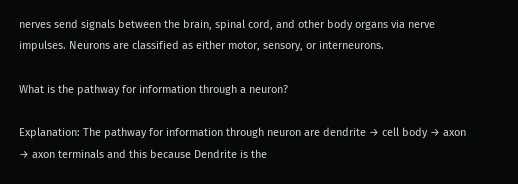nerves send signals between the brain, spinal cord, and other body organs via nerve impulses. Neurons are classified as either motor, sensory, or interneurons.

What is the pathway for information through a neuron?

Explanation: The pathway for information through neuron are dendrite → cell body → axon → axon terminals and this because Dendrite is the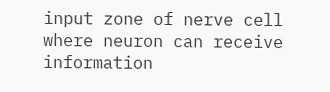input zone of nerve cell where neuron can receive information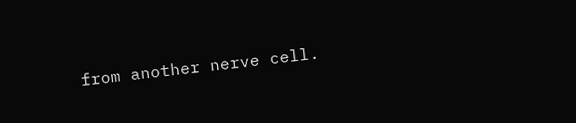from another nerve cell.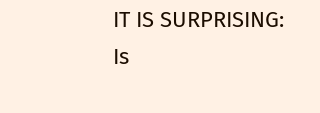IT IS SURPRISING:  Is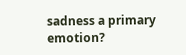sadness a primary emotion?